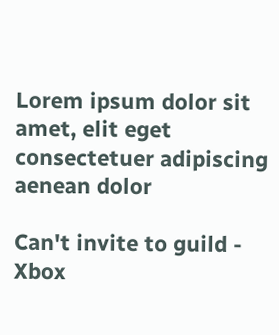Lorem ipsum dolor sit amet, elit eget consectetuer adipiscing aenean dolor

Can't invite to guild - Xbox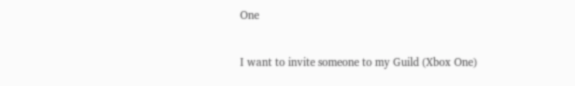One

I want to invite someone to my Guild (Xbox One)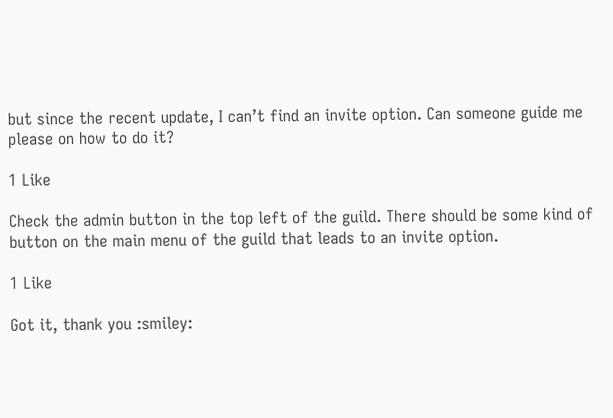but since the recent update, I can’t find an invite option. Can someone guide me please on how to do it?

1 Like

Check the admin button in the top left of the guild. There should be some kind of button on the main menu of the guild that leads to an invite option.

1 Like

Got it, thank you :smiley: